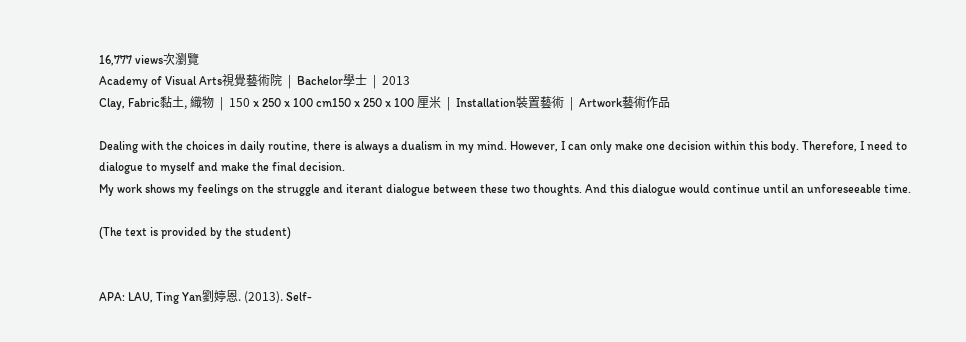16,777 views次瀏覽
Academy of Visual Arts視覺藝術院  |  Bachelor學士  |  2013
Clay, Fabric黏土, 織物  |  150 x 250 x 100 cm150 x 250 x 100 厘米  |  Installation裝置藝術  |  Artwork藝術作品

Dealing with the choices in daily routine, there is always a dualism in my mind. However, I can only make one decision within this body. Therefore, I need to dialogue to myself and make the final decision.
My work shows my feelings on the struggle and iterant dialogue between these two thoughts. And this dialogue would continue until an unforeseeable time.

(The text is provided by the student)


APA: LAU, Ting Yan劉婷恩. (2013). Self-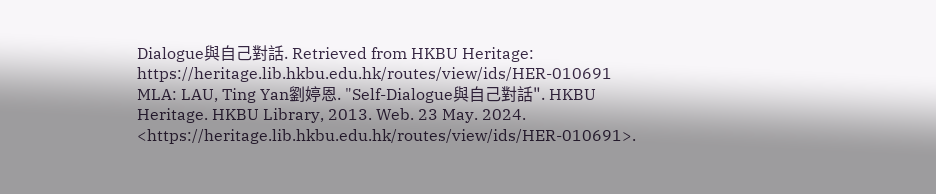Dialogue與自己對話. Retrieved from HKBU Heritage: https://heritage.lib.hkbu.edu.hk/routes/view/ids/HER-010691
MLA: LAU, Ting Yan劉婷恩. "Self-Dialogue與自己對話". HKBU Heritage. HKBU Library, 2013. Web. 23 May. 2024. <https://heritage.lib.hkbu.edu.hk/routes/view/ids/HER-010691>.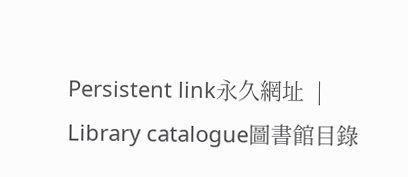Persistent link永久網址  |  Library catalogue圖書館目錄